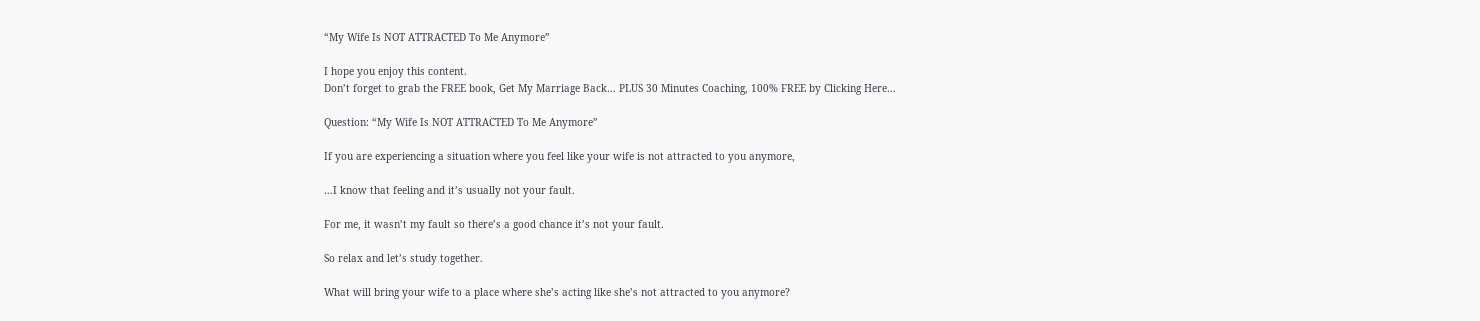“My Wife Is NOT ATTRACTED To Me Anymore”

I hope you enjoy this content.
Don’t forget to grab the FREE book, Get My Marriage Back… PLUS 30 Minutes Coaching, 100% FREE by Clicking Here…

Question: “My Wife Is NOT ATTRACTED To Me Anymore”

If you are experiencing a situation where you feel like your wife is not attracted to you anymore,

…I know that feeling and it’s usually not your fault.

For me, it wasn’t my fault so there’s a good chance it’s not your fault.

So relax and let’s study together.

What will bring your wife to a place where she’s acting like she’s not attracted to you anymore?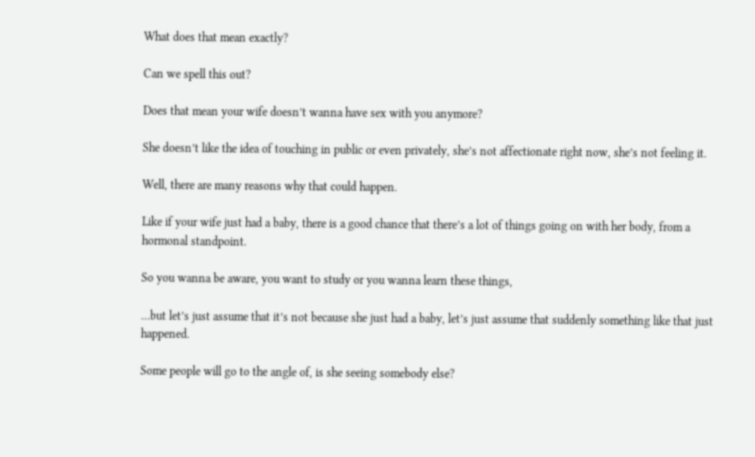What does that mean exactly?

Can we spell this out?

Does that mean your wife doesn’t wanna have sex with you anymore?

She doesn’t like the idea of touching in public or even privately, she’s not affectionate right now, she’s not feeling it.

Well, there are many reasons why that could happen.

Like if your wife just had a baby, there is a good chance that there’s a lot of things going on with her body, from a hormonal standpoint.

So you wanna be aware, you want to study or you wanna learn these things,

…but let’s just assume that it’s not because she just had a baby, let’s just assume that suddenly something like that just happened.

Some people will go to the angle of, is she seeing somebody else?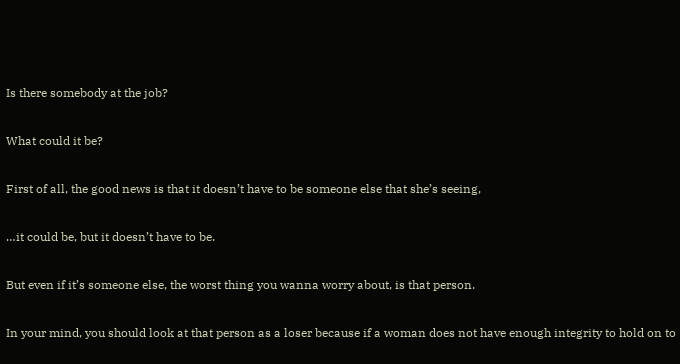Is there somebody at the job?

What could it be?

First of all, the good news is that it doesn’t have to be someone else that she’s seeing,

…it could be, but it doesn’t have to be.

But even if it’s someone else, the worst thing you wanna worry about, is that person.

In your mind, you should look at that person as a loser because if a woman does not have enough integrity to hold on to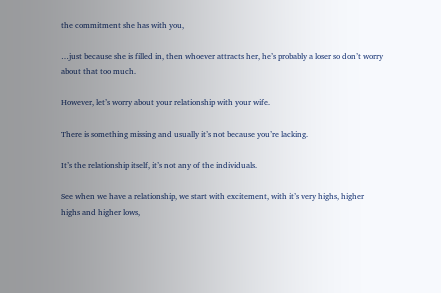the commitment she has with you,

…just because she is filled in, then whoever attracts her, he’s probably a loser so don’t worry about that too much.

However, let’s worry about your relationship with your wife.

There is something missing and usually it’s not because you’re lacking.

It’s the relationship itself, it’s not any of the individuals.

See when we have a relationship, we start with excitement, with it’s very highs, higher highs and higher lows,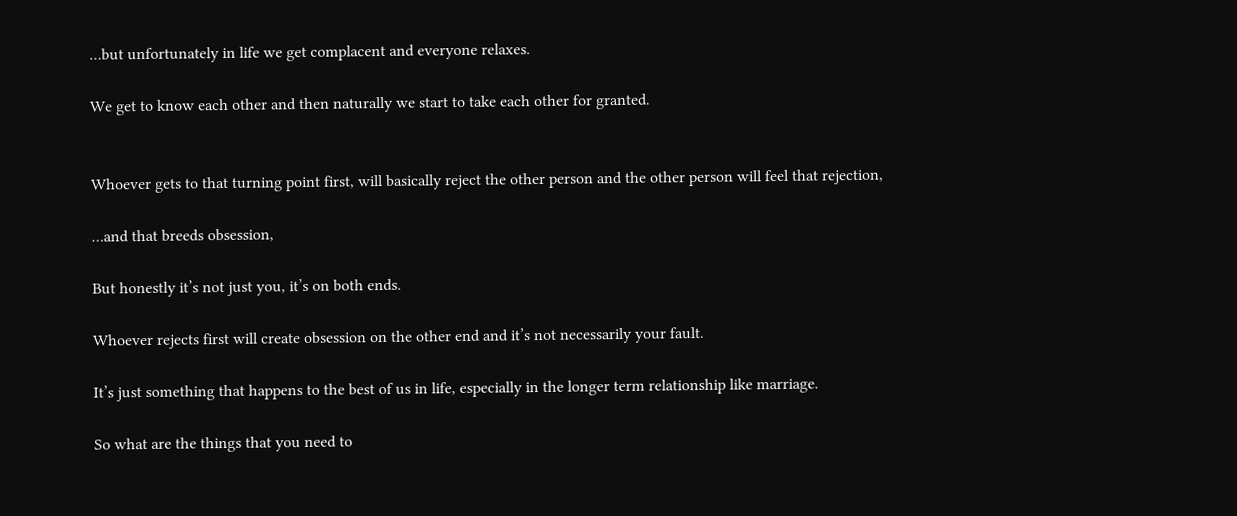…but unfortunately in life we get complacent and everyone relaxes.

We get to know each other and then naturally we start to take each other for granted.


Whoever gets to that turning point first, will basically reject the other person and the other person will feel that rejection,

…and that breeds obsession,

But honestly it’s not just you, it’s on both ends.

Whoever rejects first will create obsession on the other end and it’s not necessarily your fault.

It’s just something that happens to the best of us in life, especially in the longer term relationship like marriage.

So what are the things that you need to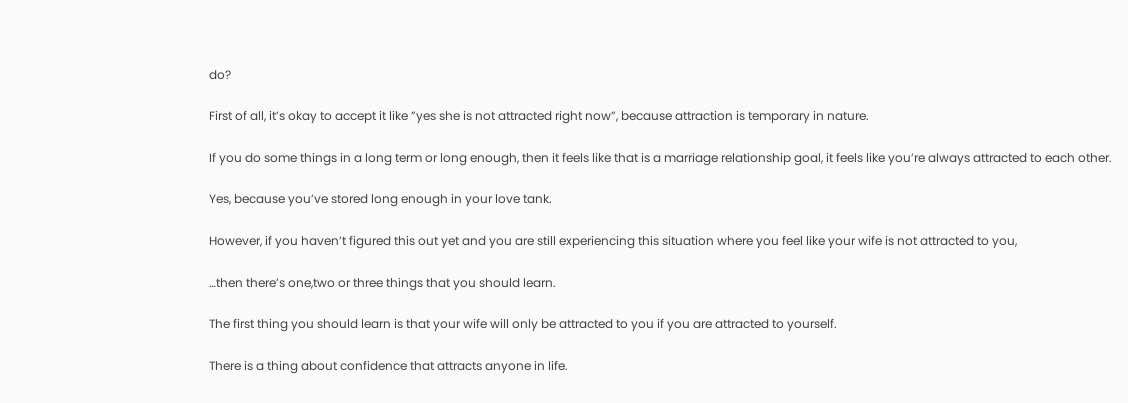do?

First of all, it’s okay to accept it like ”yes she is not attracted right now”, because attraction is temporary in nature.

If you do some things in a long term or long enough, then it feels like that is a marriage relationship goal, it feels like you’re always attracted to each other.

Yes, because you’ve stored long enough in your love tank.

However, if you haven’t figured this out yet and you are still experiencing this situation where you feel like your wife is not attracted to you,

…then there’s one,two or three things that you should learn.

The first thing you should learn is that your wife will only be attracted to you if you are attracted to yourself.

There is a thing about confidence that attracts anyone in life.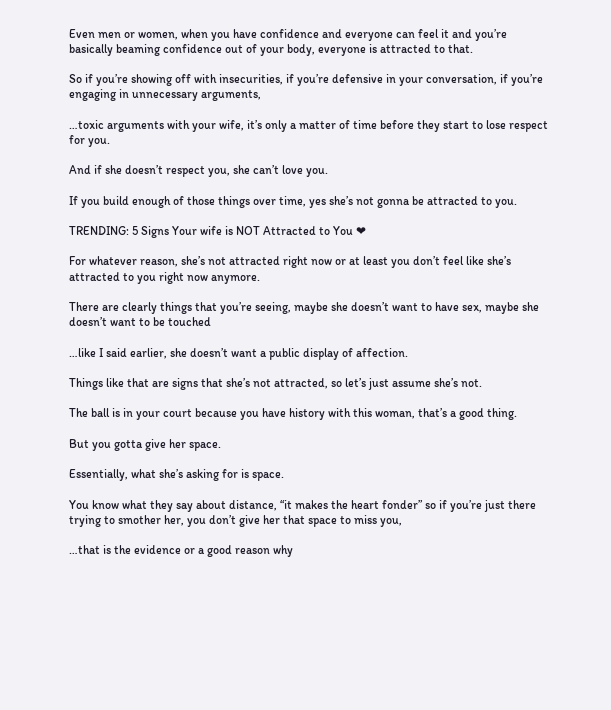Even men or women, when you have confidence and everyone can feel it and you’re basically beaming confidence out of your body, everyone is attracted to that.

So if you’re showing off with insecurities, if you’re defensive in your conversation, if you’re engaging in unnecessary arguments,

…toxic arguments with your wife, it’s only a matter of time before they start to lose respect for you.

And if she doesn’t respect you, she can’t love you.

If you build enough of those things over time, yes she’s not gonna be attracted to you.

TRENDING: 5 Signs Your wife is NOT Attracted to You ❤

For whatever reason, she’s not attracted right now or at least you don’t feel like she’s attracted to you right now anymore.

There are clearly things that you’re seeing, maybe she doesn’t want to have sex, maybe she doesn’t want to be touched

…like I said earlier, she doesn’t want a public display of affection.

Things like that are signs that she’s not attracted, so let’s just assume she’s not.

The ball is in your court because you have history with this woman, that’s a good thing.

But you gotta give her space.

Essentially, what she’s asking for is space.

You know what they say about distance, “it makes the heart fonder” so if you’re just there trying to smother her, you don’t give her that space to miss you,

…that is the evidence or a good reason why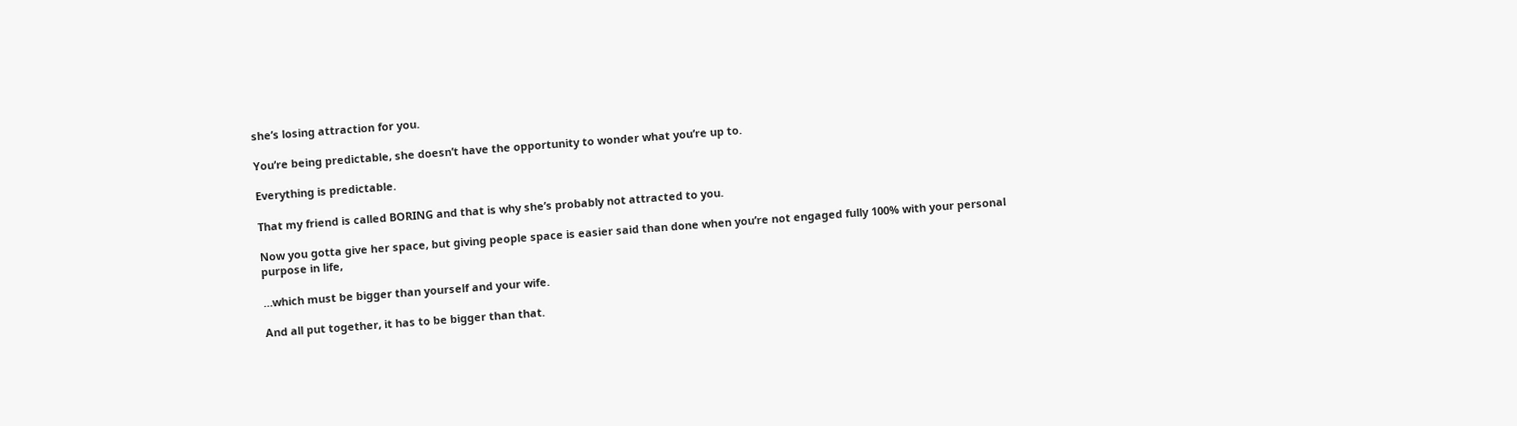she’s losing attraction for you.

You’re being predictable, she doesn’t have the opportunity to wonder what you’re up to.

Everything is predictable.

That my friend is called BORING and that is why she’s probably not attracted to you.

Now you gotta give her space, but giving people space is easier said than done when you’re not engaged fully 100% with your personal purpose in life,

…which must be bigger than yourself and your wife.

And all put together, it has to be bigger than that.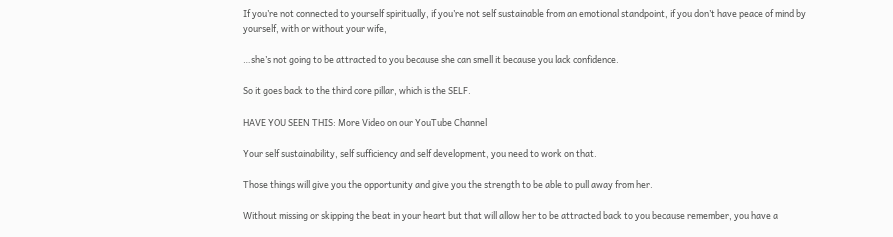If you’re not connected to yourself spiritually, if you’re not self sustainable from an emotional standpoint, if you don’t have peace of mind by yourself, with or without your wife,

…she’s not going to be attracted to you because she can smell it because you lack confidence.

So it goes back to the third core pillar, which is the SELF.

HAVE YOU SEEN THIS: More Video on our YouTube Channel

Your self sustainability, self sufficiency and self development, you need to work on that.

Those things will give you the opportunity and give you the strength to be able to pull away from her.

Without missing or skipping the beat in your heart but that will allow her to be attracted back to you because remember, you have a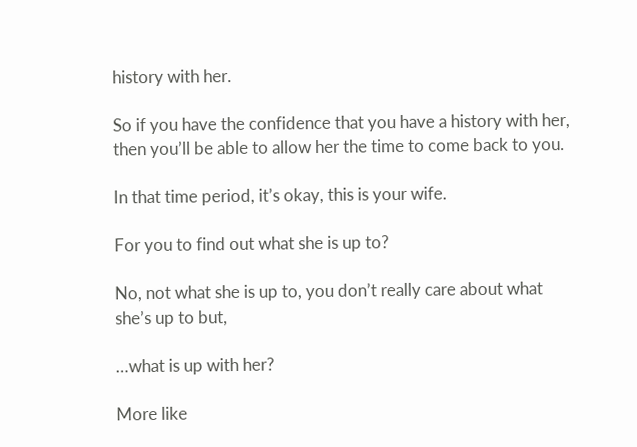history with her.

So if you have the confidence that you have a history with her, then you’ll be able to allow her the time to come back to you.

In that time period, it’s okay, this is your wife.

For you to find out what she is up to?

No, not what she is up to, you don’t really care about what she’s up to but,

…what is up with her?

More like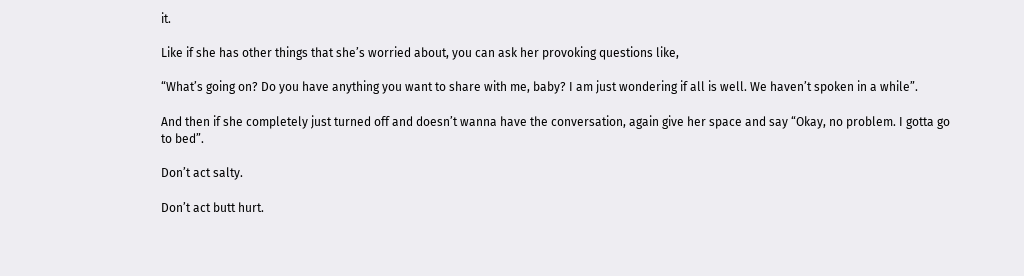it.

Like if she has other things that she’s worried about, you can ask her provoking questions like,

“What’s going on? Do you have anything you want to share with me, baby? I am just wondering if all is well. We haven’t spoken in a while”.

And then if she completely just turned off and doesn’t wanna have the conversation, again give her space and say “Okay, no problem. I gotta go to bed”.

Don’t act salty.

Don’t act butt hurt.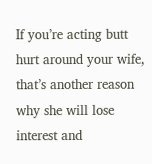If you’re acting butt hurt around your wife, that’s another reason why she will lose interest and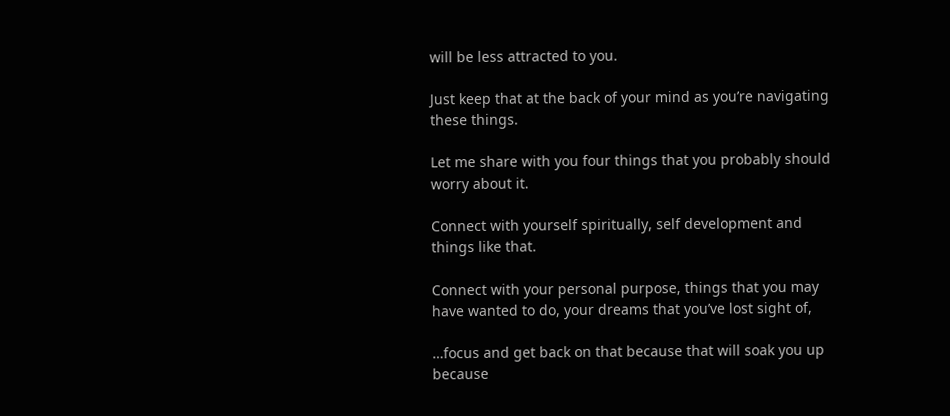will be less attracted to you.

Just keep that at the back of your mind as you’re navigating these things.

Let me share with you four things that you probably should worry about it.

Connect with yourself spiritually, self development and things like that.

Connect with your personal purpose, things that you may have wanted to do, your dreams that you’ve lost sight of,

…focus and get back on that because that will soak you up because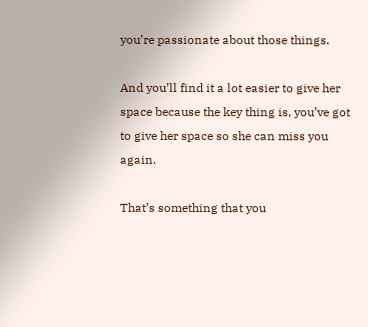you’re passionate about those things.

And you’ll find it a lot easier to give her space because the key thing is, you’ve got to give her space so she can miss you again.

That’s something that you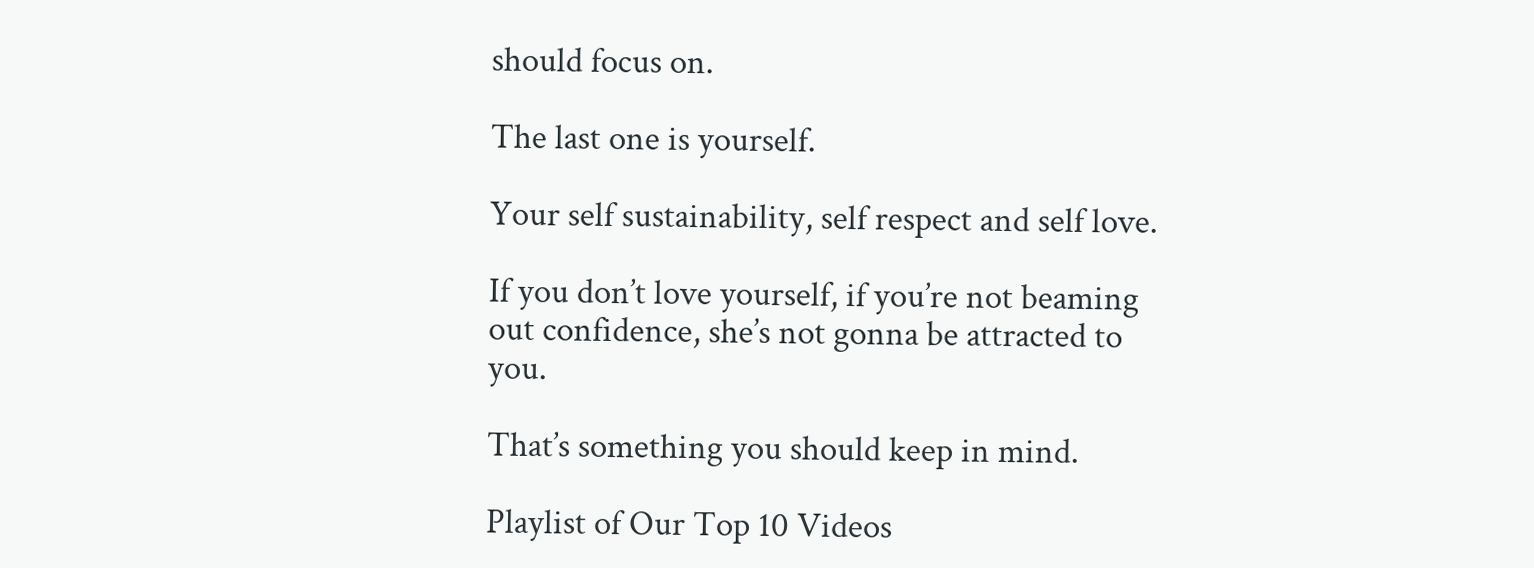should focus on.

The last one is yourself.

Your self sustainability, self respect and self love.

If you don’t love yourself, if you’re not beaming out confidence, she’s not gonna be attracted to you.

That’s something you should keep in mind.

Playlist of Our Top 10 Videos